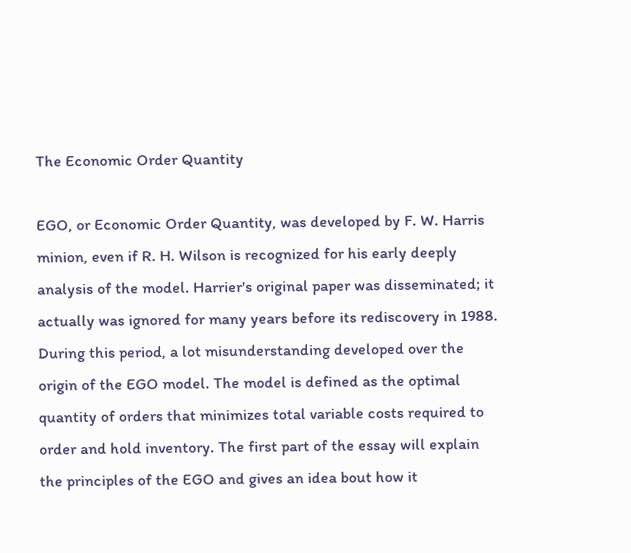The Economic Order Quantity

EGO, or Economic Order Quantity, was developed by F. W. Harris minion, even if R. H. Wilson is recognized for his early deeply analysis of the model. Harrier's original paper was disseminated; it actually was ignored for many years before its rediscovery in 1988. During this period, a lot misunderstanding developed over the origin of the EGO model. The model is defined as the optimal quantity of orders that minimizes total variable costs required to order and hold inventory. The first part of the essay will explain the principles of the EGO and gives an idea bout how it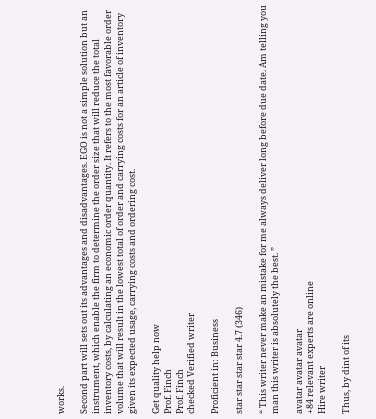works.

Second part will sets out its advantages and disadvantages. EGO is not a simple solution but an instrument, which enable the firm to determine the order size that will reduce the total inventory costs, by calculating an economic order quantity. It refers to the most favorable order volume that will result in the lowest total of order and carrying costs for an article of inventory given its expected usage, carrying costs and ordering cost.

Get quality help now
Prof. Finch
Prof. Finch
checked Verified writer

Proficient in: Business

star star star star 4.7 (346)

“ This writer never make an mistake for me always deliver long before due date. Am telling you man this writer is absolutely the best. ”

avatar avatar avatar
+84 relevant experts are online
Hire writer

Thus, by dint of its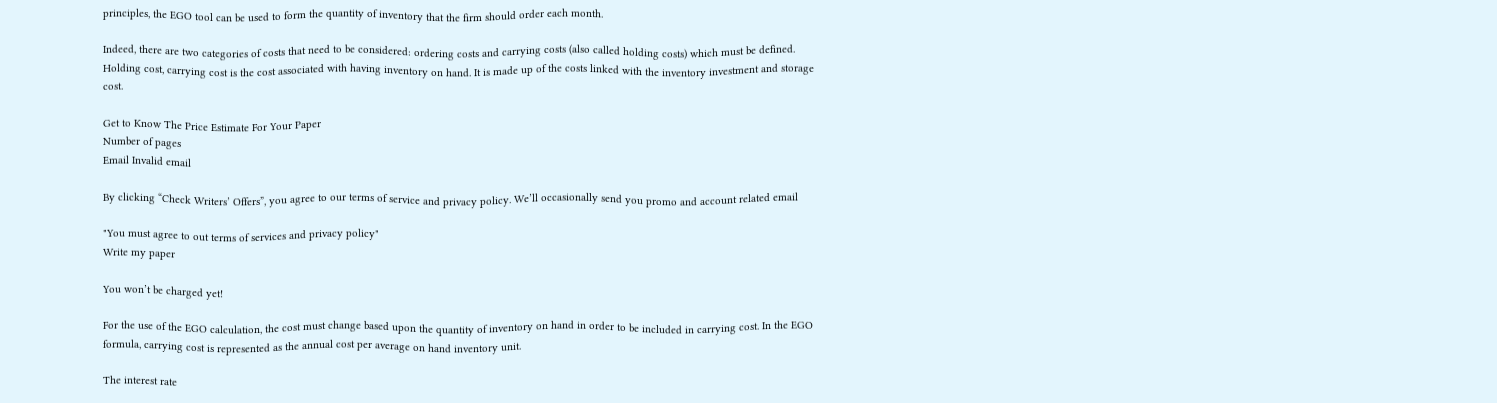principles, the EGO tool can be used to form the quantity of inventory that the firm should order each month.

Indeed, there are two categories of costs that need to be considered: ordering costs and carrying costs (also called holding costs) which must be defined. Holding cost, carrying cost is the cost associated with having inventory on hand. It is made up of the costs linked with the inventory investment and storage cost.

Get to Know The Price Estimate For Your Paper
Number of pages
Email Invalid email

By clicking “Check Writers’ Offers”, you agree to our terms of service and privacy policy. We’ll occasionally send you promo and account related email

"You must agree to out terms of services and privacy policy"
Write my paper

You won’t be charged yet!

For the use of the EGO calculation, the cost must change based upon the quantity of inventory on hand in order to be included in carrying cost. In the EGO formula, carrying cost is represented as the annual cost per average on hand inventory unit.

The interest rate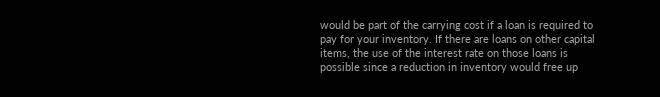would be part of the carrying cost if a loan is required to pay for your inventory. If there are loans on other capital items, the use of the interest rate on those loans is possible since a reduction in inventory would free up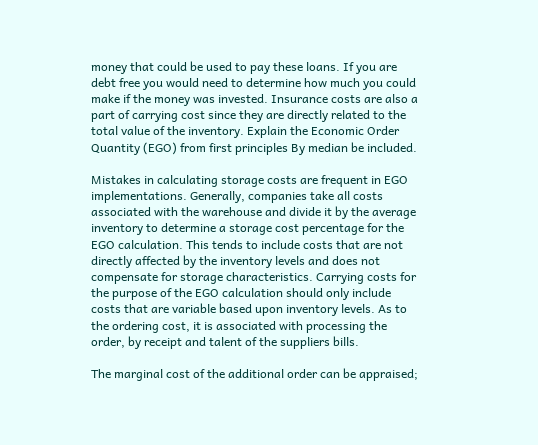money that could be used to pay these loans. If you are debt free you would need to determine how much you could make if the money was invested. Insurance costs are also a part of carrying cost since they are directly related to the total value of the inventory. Explain the Economic Order Quantity (EGO) from first principles By median be included.

Mistakes in calculating storage costs are frequent in EGO implementations. Generally, companies take all costs associated with the warehouse and divide it by the average inventory to determine a storage cost percentage for the EGO calculation. This tends to include costs that are not directly affected by the inventory levels and does not compensate for storage characteristics. Carrying costs for the purpose of the EGO calculation should only include costs that are variable based upon inventory levels. As to the ordering cost, it is associated with processing the order, by receipt and talent of the suppliers bills.

The marginal cost of the additional order can be appraised;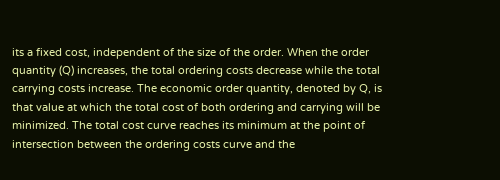its a fixed cost, independent of the size of the order. When the order quantity (Q) increases, the total ordering costs decrease while the total carrying costs increase. The economic order quantity, denoted by Q, is that value at which the total cost of both ordering and carrying will be minimized. The total cost curve reaches its minimum at the point of intersection between the ordering costs curve and the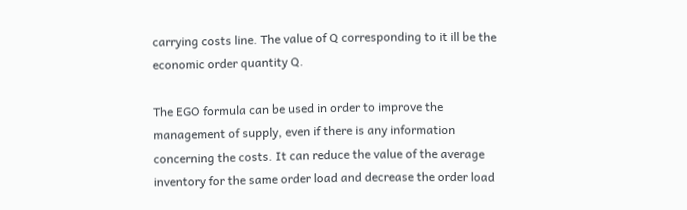carrying costs line. The value of Q corresponding to it ill be the economic order quantity Q.

The EGO formula can be used in order to improve the management of supply, even if there is any information concerning the costs. It can reduce the value of the average inventory for the same order load and decrease the order load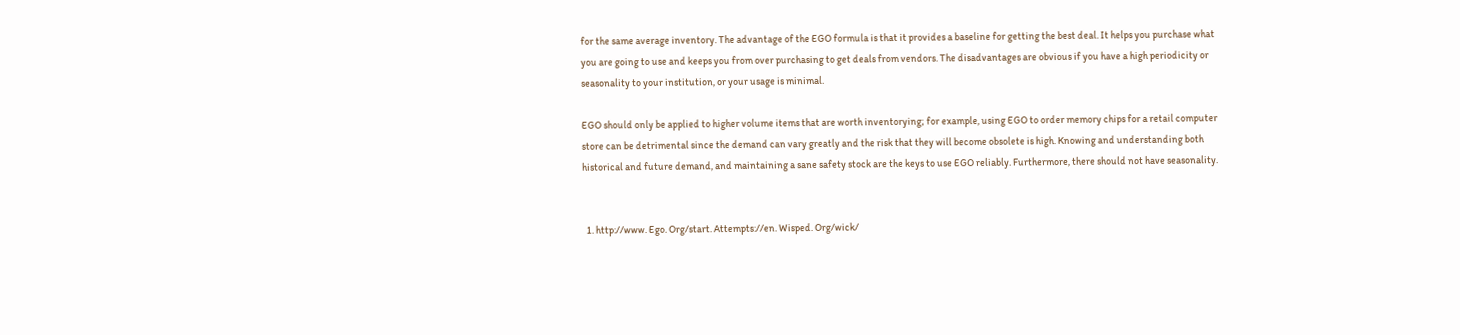for the same average inventory. The advantage of the EGO formula is that it provides a baseline for getting the best deal. It helps you purchase what you are going to use and keeps you from over purchasing to get deals from vendors. The disadvantages are obvious if you have a high periodicity or seasonality to your institution, or your usage is minimal.

EGO should only be applied to higher volume items that are worth inventorying; for example, using EGO to order memory chips for a retail computer store can be detrimental since the demand can vary greatly and the risk that they will become obsolete is high. Knowing and understanding both historical and future demand, and maintaining a sane safety stock are the keys to use EGO reliably. Furthermore, there should not have seasonality.


  1. http://www. Ego. Org/start. Attempts://en. Wisped. Org/wick/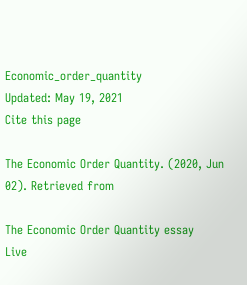Economic_order_quantity
Updated: May 19, 2021
Cite this page

The Economic Order Quantity. (2020, Jun 02). Retrieved from

The Economic Order Quantity essay
Live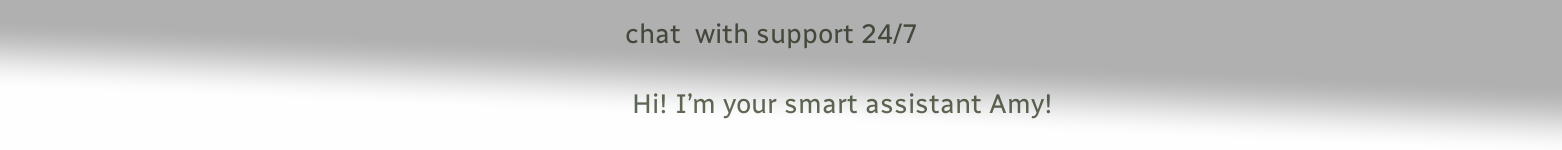chat  with support 24/7

 Hi! I’m your smart assistant Amy!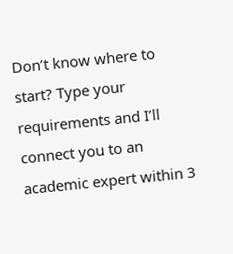Don’t know where to start? Type your requirements and I’ll connect you to an academic expert within 3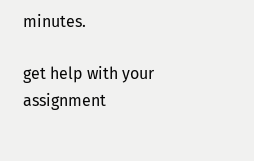minutes.

get help with your assignment